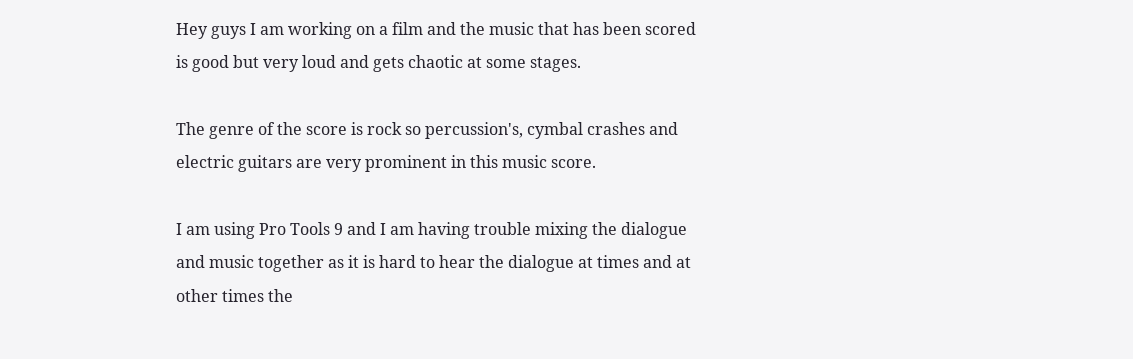Hey guys I am working on a film and the music that has been scored is good but very loud and gets chaotic at some stages.

The genre of the score is rock so percussion's, cymbal crashes and electric guitars are very prominent in this music score.

I am using Pro Tools 9 and I am having trouble mixing the dialogue and music together as it is hard to hear the dialogue at times and at other times the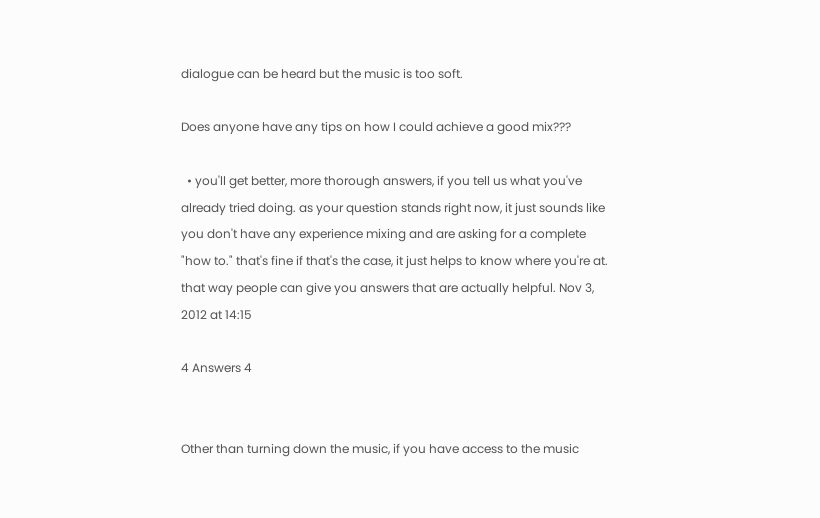dialogue can be heard but the music is too soft.

Does anyone have any tips on how I could achieve a good mix???

  • you'll get better, more thorough answers, if you tell us what you've already tried doing. as your question stands right now, it just sounds like you don't have any experience mixing and are asking for a complete "how to." that's fine if that's the case, it just helps to know where you're at. that way people can give you answers that are actually helpful. Nov 3, 2012 at 14:15

4 Answers 4


Other than turning down the music, if you have access to the music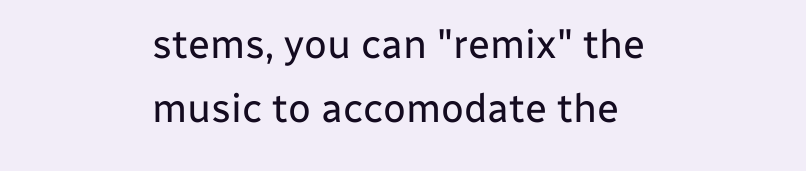stems, you can "remix" the music to accomodate the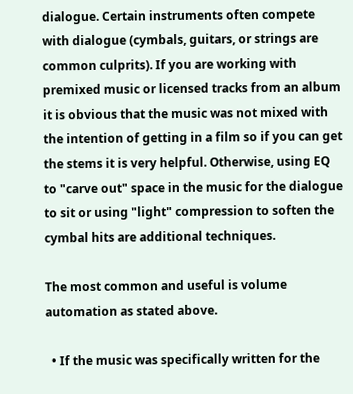dialogue. Certain instruments often compete with dialogue (cymbals, guitars, or strings are common culprits). If you are working with premixed music or licensed tracks from an album it is obvious that the music was not mixed with the intention of getting in a film so if you can get the stems it is very helpful. Otherwise, using EQ to "carve out" space in the music for the dialogue to sit or using "light" compression to soften the cymbal hits are additional techniques.

The most common and useful is volume automation as stated above.

  • If the music was specifically written for the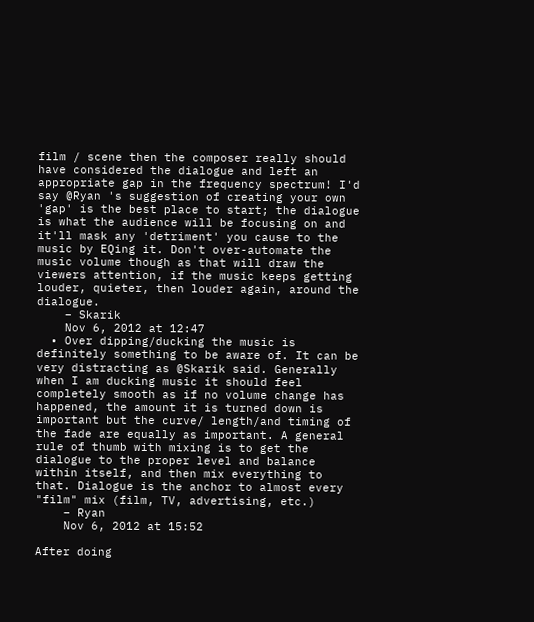film / scene then the composer really should have considered the dialogue and left an appropriate gap in the frequency spectrum! I'd say @Ryan 's suggestion of creating your own 'gap' is the best place to start; the dialogue is what the audience will be focusing on and it'll mask any 'detriment' you cause to the music by EQing it. Don't over-automate the music volume though as that will draw the viewers attention, if the music keeps getting louder, quieter, then louder again, around the dialogue.
    – Skarik
    Nov 6, 2012 at 12:47
  • Over dipping/ducking the music is definitely something to be aware of. It can be very distracting as @Skarik said. Generally when I am ducking music it should feel completely smooth as if no volume change has happened, the amount it is turned down is important but the curve/ length/and timing of the fade are equally as important. A general rule of thumb with mixing is to get the dialogue to the proper level and balance within itself, and then mix everything to that. Dialogue is the anchor to almost every "film" mix (film, TV, advertising, etc.)
    – Ryan
    Nov 6, 2012 at 15:52

After doing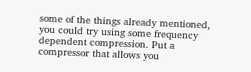some of the things already mentioned, you could try using some frequency dependent compression. Put a compressor that allows you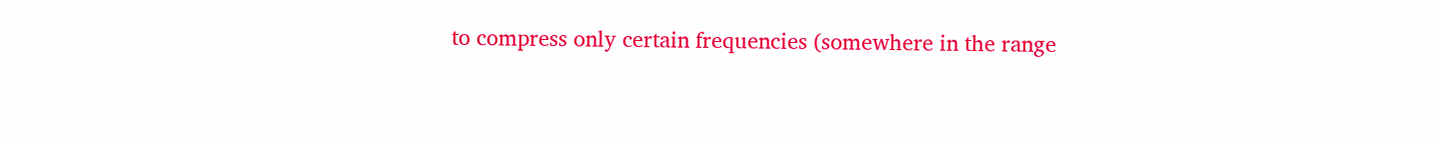to compress only certain frequencies (somewhere in the range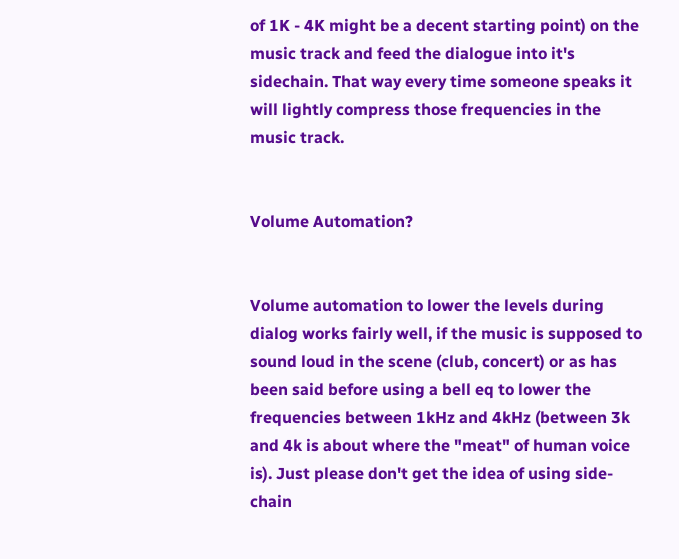of 1K - 4K might be a decent starting point) on the music track and feed the dialogue into it's sidechain. That way every time someone speaks it will lightly compress those frequencies in the music track.


Volume Automation?


Volume automation to lower the levels during dialog works fairly well, if the music is supposed to sound loud in the scene (club, concert) or as has been said before using a bell eq to lower the frequencies between 1kHz and 4kHz (between 3k and 4k is about where the "meat" of human voice is). Just please don't get the idea of using side-chain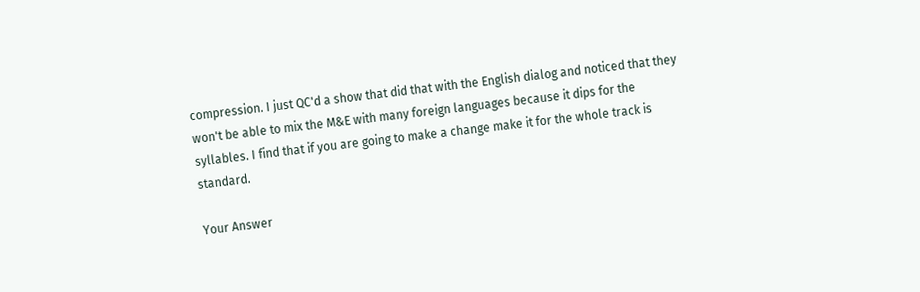compression. I just QC'd a show that did that with the English dialog and noticed that they won't be able to mix the M&E with many foreign languages because it dips for the syllables. I find that if you are going to make a change make it for the whole track is standard.

Your Answer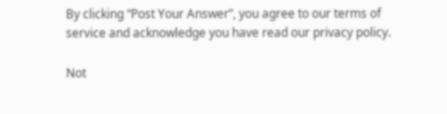By clicking “Post Your Answer”, you agree to our terms of service and acknowledge you have read our privacy policy.

Not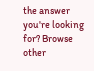the answer you're looking for? Browse other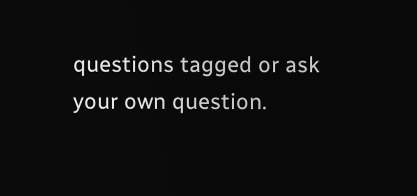questions tagged or ask your own question.